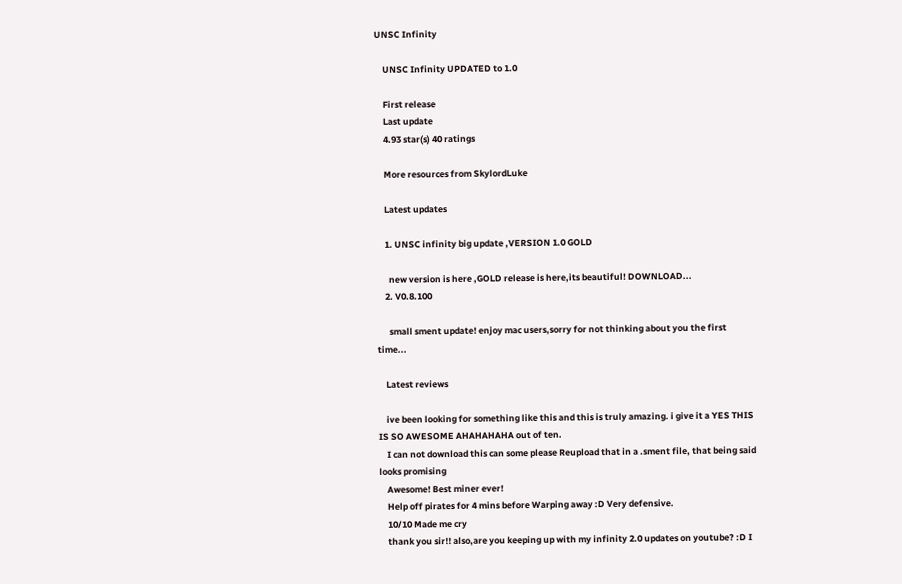UNSC Infinity

    UNSC Infinity UPDATED to 1.0

    First release
    Last update
    4.93 star(s) 40 ratings

    More resources from SkylordLuke

    Latest updates

    1. UNSC infinity big update ,VERSION 1.0 GOLD

      new version is here ,GOLD release is here,its beautiful! DOWNLOAD...
    2. V0.8.100

      small sment update! enjoy mac users,sorry for not thinking about you the first time...

    Latest reviews

    ive been looking for something like this and this is truly amazing. i give it a YES THIS IS SO AWESOME AHAHAHAHA out of ten.
    I can not download this can some please Reupload that in a .sment file, that being said looks promising
    Awesome! Best miner ever!
    Help off pirates for 4 mins before Warping away :D Very defensive.
    10/10 Made me cry
    thank you sir!! also,are you keeping up with my infinity 2.0 updates on youtube? :D I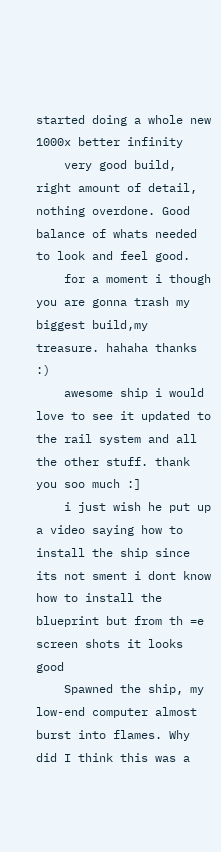started doing a whole new 1000x better infinity
    very good build, right amount of detail, nothing overdone. Good balance of whats needed to look and feel good.
    for a moment i though you are gonna trash my biggest build,my treasure. hahaha thanks :)
    awesome ship i would love to see it updated to the rail system and all the other stuff. thank you soo much :]
    i just wish he put up a video saying how to install the ship since its not sment i dont know how to install the blueprint but from th =e screen shots it looks good
    Spawned the ship, my low-end computer almost burst into flames. Why did I think this was a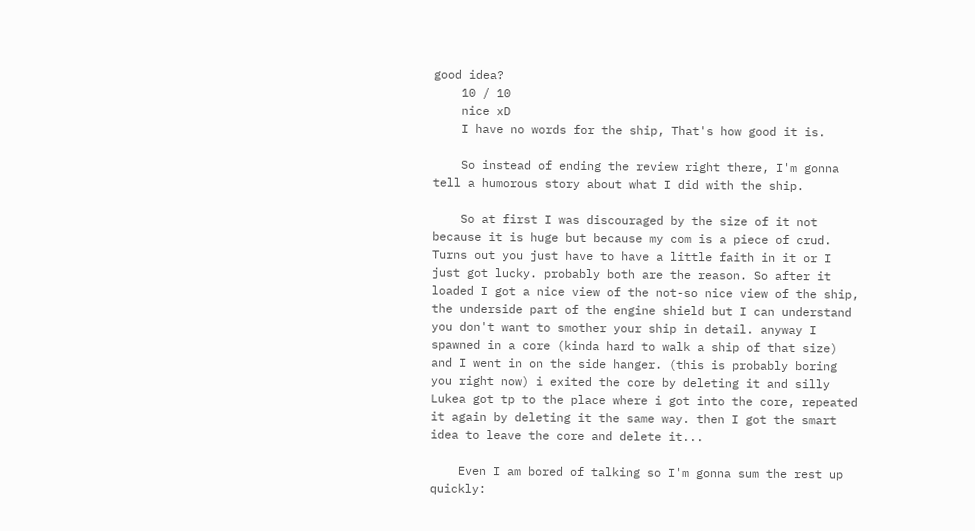good idea?
    10 / 10
    nice xD
    I have no words for the ship, That's how good it is.

    So instead of ending the review right there, I'm gonna tell a humorous story about what I did with the ship.

    So at first I was discouraged by the size of it not because it is huge but because my com is a piece of crud. Turns out you just have to have a little faith in it or I just got lucky. probably both are the reason. So after it loaded I got a nice view of the not-so nice view of the ship, the underside part of the engine shield but I can understand you don't want to smother your ship in detail. anyway I spawned in a core (kinda hard to walk a ship of that size) and I went in on the side hanger. (this is probably boring you right now) i exited the core by deleting it and silly Lukea got tp to the place where i got into the core, repeated it again by deleting it the same way. then I got the smart idea to leave the core and delete it...

    Even I am bored of talking so I'm gonna sum the rest up quickly: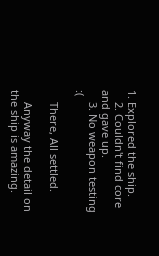1. Explored the ship.
    2. Couldn't find core and gave up.
    3. No weapon testing :(

    There, All settled.

    Anyway the detail on the ship is amazing.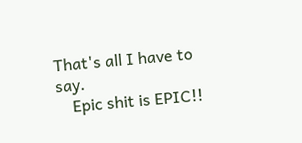That's all I have to say.
    Epic shit is EPIC!!